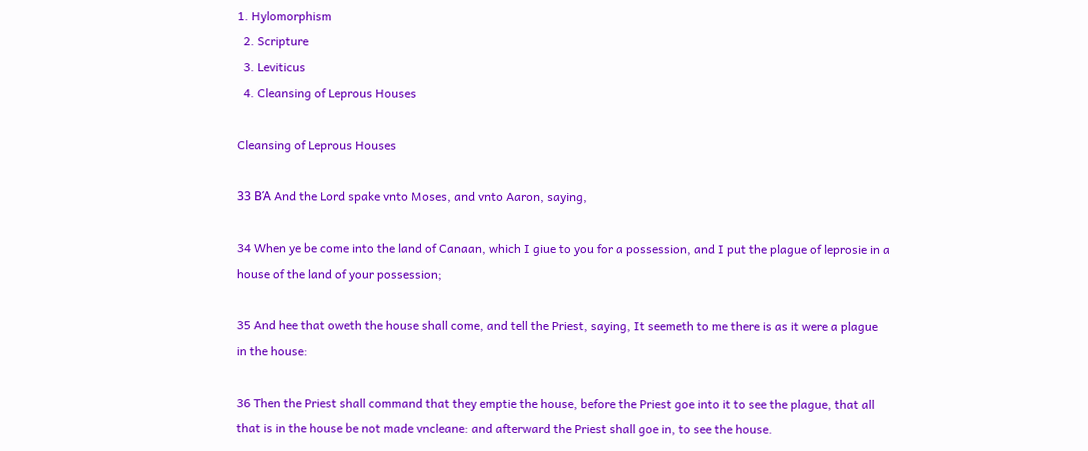1. Hylomorphism
  2. Scripture
  3. Leviticus
  4. Cleansing of Leprous Houses

Cleansing of Leprous Houses

33 ΒΆ And the Lord spake vnto Moses, and vnto Aaron, saying,

34 When ye be come into the land of Canaan, which I giue to you for a possession, and I put the plague of leprosie in a house of the land of your possession;

35 And hee that oweth the house shall come, and tell the Priest, saying, It seemeth to me there is as it were a plague in the house:

36 Then the Priest shall command that they emptie the house, before the Priest goe into it to see the plague, that all that is in the house be not made vncleane: and afterward the Priest shall goe in, to see the house.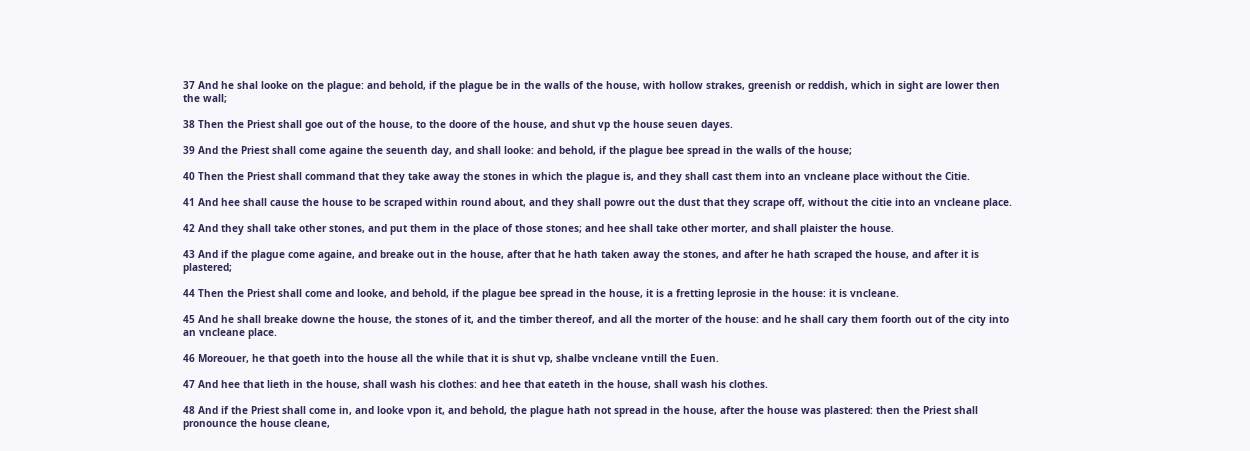37 And he shal looke on the plague: and behold, if the plague be in the walls of the house, with hollow strakes, greenish or reddish, which in sight are lower then the wall;

38 Then the Priest shall goe out of the house, to the doore of the house, and shut vp the house seuen dayes.

39 And the Priest shall come againe the seuenth day, and shall looke: and behold, if the plague bee spread in the walls of the house;

40 Then the Priest shall command that they take away the stones in which the plague is, and they shall cast them into an vncleane place without the Citie.

41 And hee shall cause the house to be scraped within round about, and they shall powre out the dust that they scrape off, without the citie into an vncleane place.

42 And they shall take other stones, and put them in the place of those stones; and hee shall take other morter, and shall plaister the house.

43 And if the plague come againe, and breake out in the house, after that he hath taken away the stones, and after he hath scraped the house, and after it is plastered;

44 Then the Priest shall come and looke, and behold, if the plague bee spread in the house, it is a fretting leprosie in the house: it is vncleane.

45 And he shall breake downe the house, the stones of it, and the timber thereof, and all the morter of the house: and he shall cary them foorth out of the city into an vncleane place.

46 Moreouer, he that goeth into the house all the while that it is shut vp, shalbe vncleane vntill the Euen.

47 And hee that lieth in the house, shall wash his clothes: and hee that eateth in the house, shall wash his clothes.

48 And if the Priest shall come in, and looke vpon it, and behold, the plague hath not spread in the house, after the house was plastered: then the Priest shall pronounce the house cleane,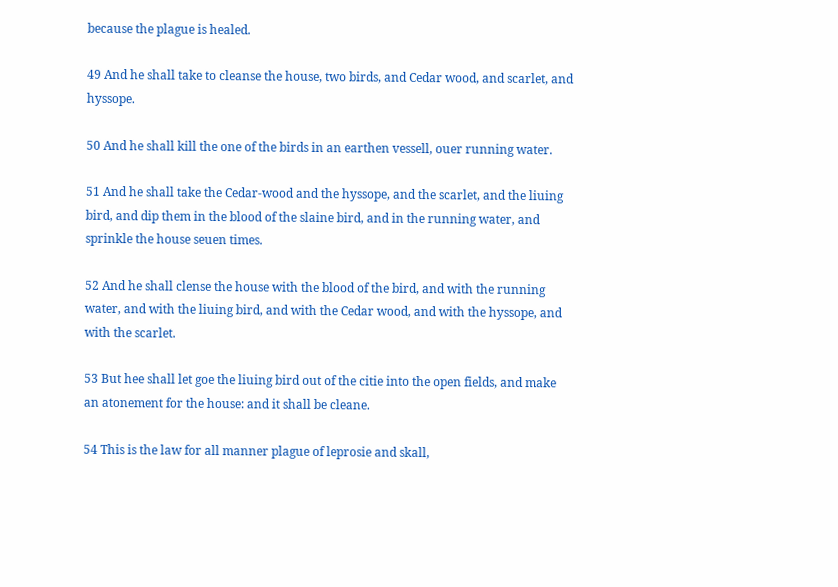because the plague is healed.

49 And he shall take to cleanse the house, two birds, and Cedar wood, and scarlet, and hyssope.

50 And he shall kill the one of the birds in an earthen vessell, ouer running water.

51 And he shall take the Cedar-wood and the hyssope, and the scarlet, and the liuing bird, and dip them in the blood of the slaine bird, and in the running water, and sprinkle the house seuen times.

52 And he shall clense the house with the blood of the bird, and with the running water, and with the liuing bird, and with the Cedar wood, and with the hyssope, and with the scarlet.

53 But hee shall let goe the liuing bird out of the citie into the open fields, and make an atonement for the house: and it shall be cleane.

54 This is the law for all manner plague of leprosie and skall,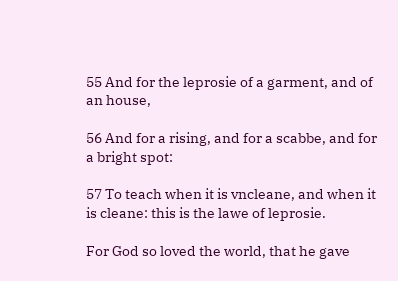55 And for the leprosie of a garment, and of an house,

56 And for a rising, and for a scabbe, and for a bright spot:

57 To teach when it is vncleane, and when it is cleane: this is the lawe of leprosie.

For God so loved the world, that he gave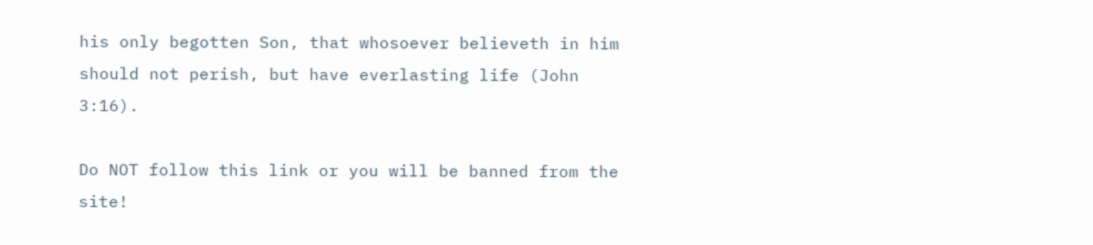his only begotten Son, that whosoever believeth in him should not perish, but have everlasting life (John 3:16).

Do NOT follow this link or you will be banned from the site!